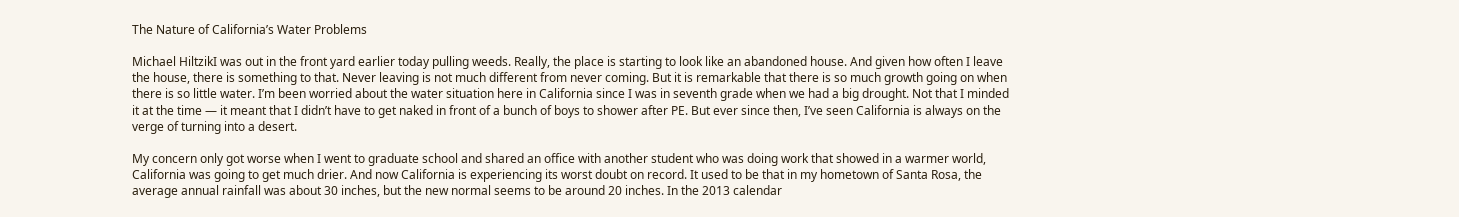The Nature of California’s Water Problems

Michael HiltzikI was out in the front yard earlier today pulling weeds. Really, the place is starting to look like an abandoned house. And given how often I leave the house, there is something to that. Never leaving is not much different from never coming. But it is remarkable that there is so much growth going on when there is so little water. I’m been worried about the water situation here in California since I was in seventh grade when we had a big drought. Not that I minded it at the time — it meant that I didn’t have to get naked in front of a bunch of boys to shower after PE. But ever since then, I’ve seen California is always on the verge of turning into a desert.

My concern only got worse when I went to graduate school and shared an office with another student who was doing work that showed in a warmer world, California was going to get much drier. And now California is experiencing its worst doubt on record. It used to be that in my hometown of Santa Rosa, the average annual rainfall was about 30 inches, but the new normal seems to be around 20 inches. In the 2013 calendar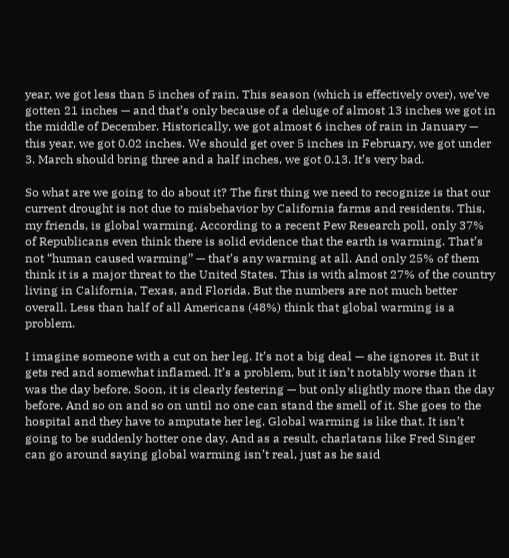year, we got less than 5 inches of rain. This season (which is effectively over), we’ve gotten 21 inches — and that’s only because of a deluge of almost 13 inches we got in the middle of December. Historically, we got almost 6 inches of rain in January — this year, we got 0.02 inches. We should get over 5 inches in February, we got under 3. March should bring three and a half inches, we got 0.13. It’s very bad.

So what are we going to do about it? The first thing we need to recognize is that our current drought is not due to misbehavior by California farms and residents. This, my friends, is global warming. According to a recent Pew Research poll, only 37% of Republicans even think there is solid evidence that the earth is warming. That’s not “human caused warming” — that’s any warming at all. And only 25% of them think it is a major threat to the United States. This is with almost 27% of the country living in California, Texas, and Florida. But the numbers are not much better overall. Less than half of all Americans (48%) think that global warming is a problem.

I imagine someone with a cut on her leg. It’s not a big deal — she ignores it. But it gets red and somewhat inflamed. It’s a problem, but it isn’t notably worse than it was the day before. Soon, it is clearly festering — but only slightly more than the day before. And so on and so on until no one can stand the smell of it. She goes to the hospital and they have to amputate her leg. Global warming is like that. It isn’t going to be suddenly hotter one day. And as a result, charlatans like Fred Singer can go around saying global warming isn’t real, just as he said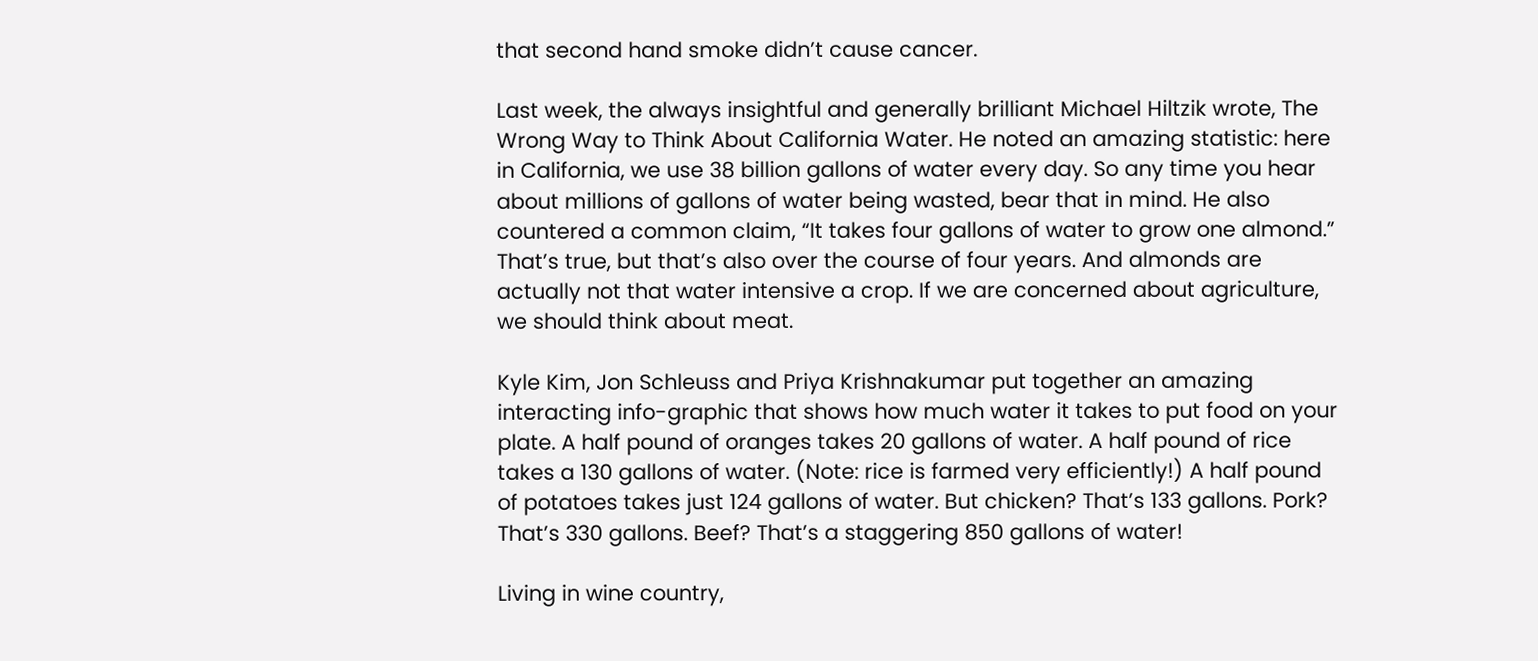that second hand smoke didn’t cause cancer.

Last week, the always insightful and generally brilliant Michael Hiltzik wrote, The Wrong Way to Think About California Water. He noted an amazing statistic: here in California, we use 38 billion gallons of water every day. So any time you hear about millions of gallons of water being wasted, bear that in mind. He also countered a common claim, “It takes four gallons of water to grow one almond.” That’s true, but that’s also over the course of four years. And almonds are actually not that water intensive a crop. If we are concerned about agriculture, we should think about meat.

Kyle Kim, Jon Schleuss and Priya Krishnakumar put together an amazing interacting info-graphic that shows how much water it takes to put food on your plate. A half pound of oranges takes 20 gallons of water. A half pound of rice takes a 130 gallons of water. (Note: rice is farmed very efficiently!) A half pound of potatoes takes just 124 gallons of water. But chicken? That’s 133 gallons. Pork? That’s 330 gallons. Beef? That’s a staggering 850 gallons of water!

Living in wine country,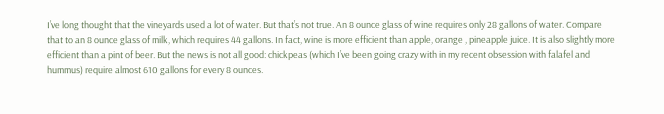I’ve long thought that the vineyards used a lot of water. But that’s not true. An 8 ounce glass of wine requires only 28 gallons of water. Compare that to an 8 ounce glass of milk, which requires 44 gallons. In fact, wine is more efficient than apple, orange , pineapple juice. It is also slightly more efficient than a pint of beer. But the news is not all good: chickpeas (which I’ve been going crazy with in my recent obsession with falafel and hummus) require almost 610 gallons for every 8 ounces.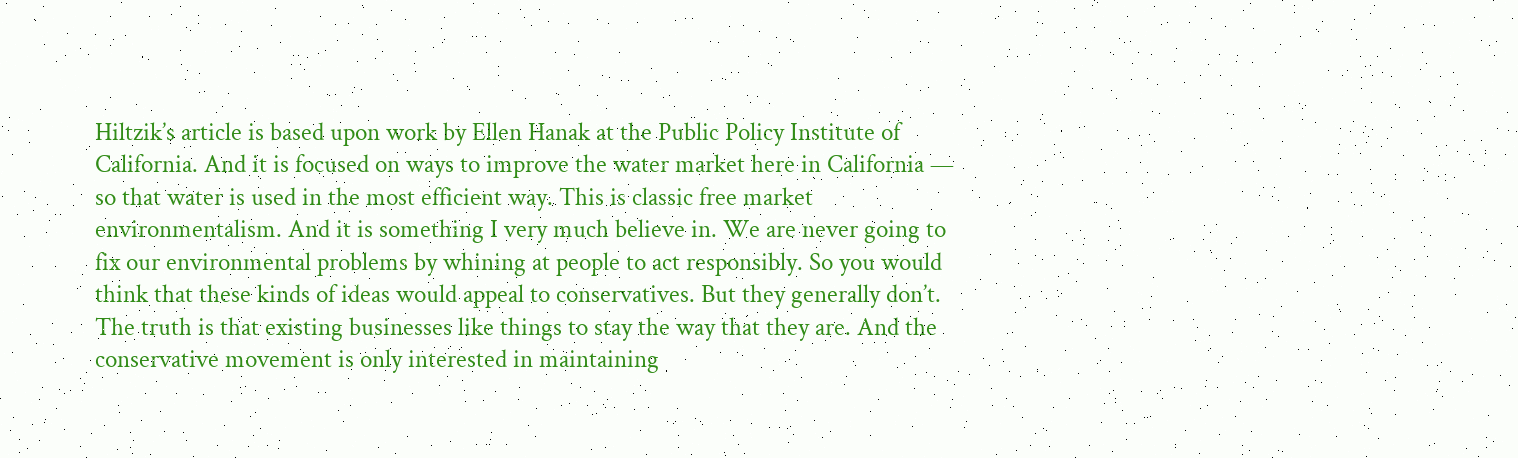Hiltzik’s article is based upon work by Ellen Hanak at the Public Policy Institute of California. And it is focused on ways to improve the water market here in California — so that water is used in the most efficient way. This is classic free market environmentalism. And it is something I very much believe in. We are never going to fix our environmental problems by whining at people to act responsibly. So you would think that these kinds of ideas would appeal to conservatives. But they generally don’t. The truth is that existing businesses like things to stay the way that they are. And the conservative movement is only interested in maintaining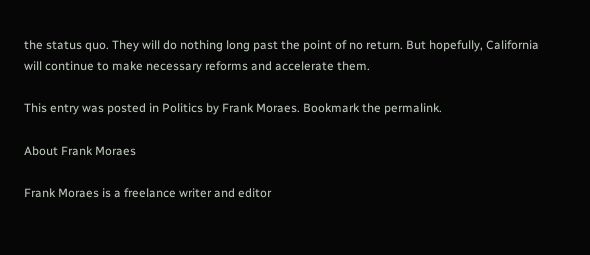the status quo. They will do nothing long past the point of no return. But hopefully, California will continue to make necessary reforms and accelerate them.

This entry was posted in Politics by Frank Moraes. Bookmark the permalink.

About Frank Moraes

Frank Moraes is a freelance writer and editor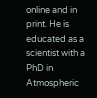online and in print. He is educated as a scientist with a PhD in Atmospheric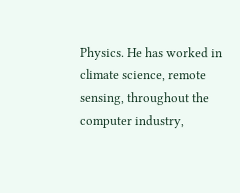Physics. He has worked in climate science, remote sensing, throughout the computer industry,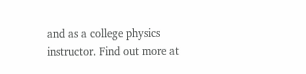and as a college physics instructor. Find out more at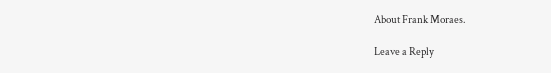About Frank Moraes.

Leave a Reply